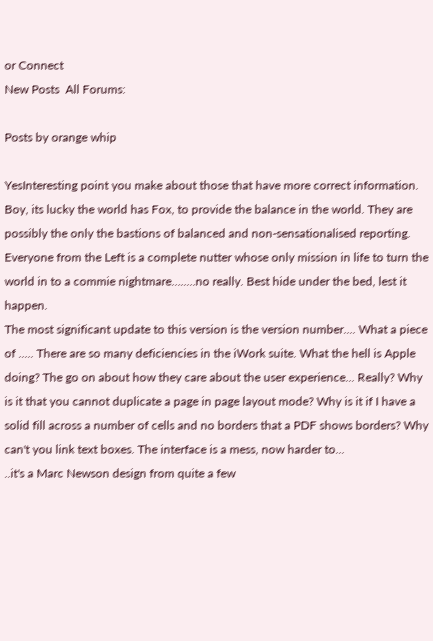or Connect
New Posts  All Forums:

Posts by orange whip

YesInteresting point you make about those that have more correct information.
Boy, its lucky the world has Fox, to provide the balance in the world. They are possibly the only the bastions of balanced and non-sensationalised reporting. Everyone from the Left is a complete nutter whose only mission in life to turn the world in to a commie nightmare…..…no really. Best hide under the bed, lest it happen.
The most significant update to this version is the version number.... What a piece of ..... There are so many deficiencies in the iWork suite. What the hell is Apple doing? The go on about how they care about the user experience... Really? Why is it that you cannot duplicate a page in page layout mode? Why is it if I have a solid fill across a number of cells and no borders that a PDF shows borders? Why can't you link text boxes. The interface is a mess, now harder to...
..it's a Marc Newson design from quite a few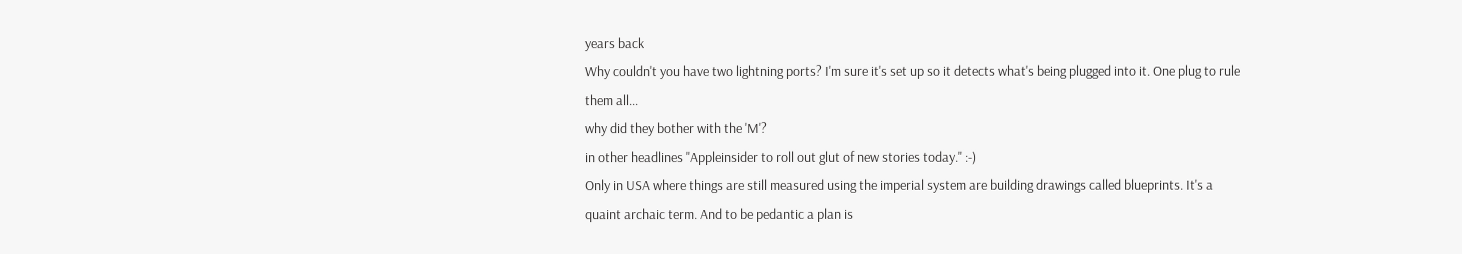years back
Why couldn't you have two lightning ports? I'm sure it's set up so it detects what's being plugged into it. One plug to rule them all...
why did they bother with the 'M'?
in other headlines "Appleinsider to roll out glut of new stories today." :-)
Only in USA where things are still measured using the imperial system are building drawings called blueprints. It's a quaint archaic term. And to be pedantic a plan is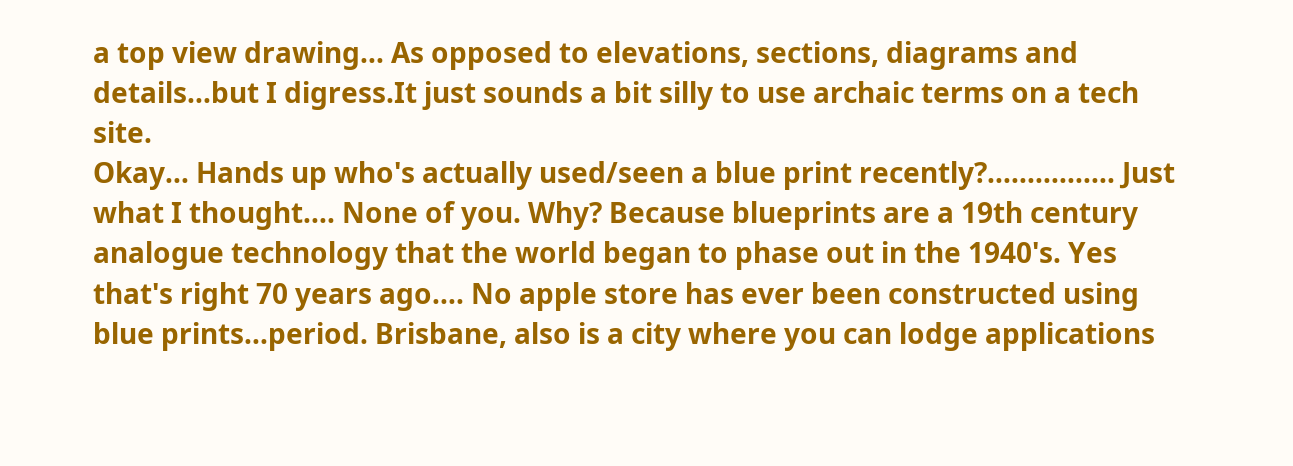a top view drawing... As opposed to elevations, sections, diagrams and details...but I digress.It just sounds a bit silly to use archaic terms on a tech site.
Okay... Hands up who's actually used/seen a blue print recently?................ Just what I thought.... None of you. Why? Because blueprints are a 19th century analogue technology that the world began to phase out in the 1940's. Yes that's right 70 years ago.... No apple store has ever been constructed using blue prints...period. Brisbane, also is a city where you can lodge applications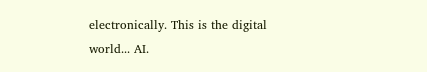electronically. This is the digital world... AI.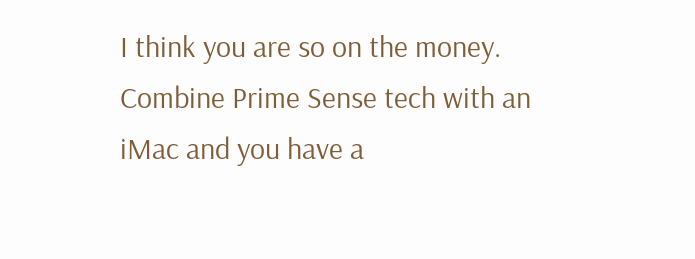I think you are so on the money. Combine Prime Sense tech with an iMac and you have a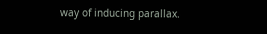way of inducing parallax.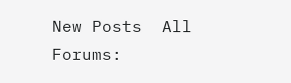New Posts  All Forums: